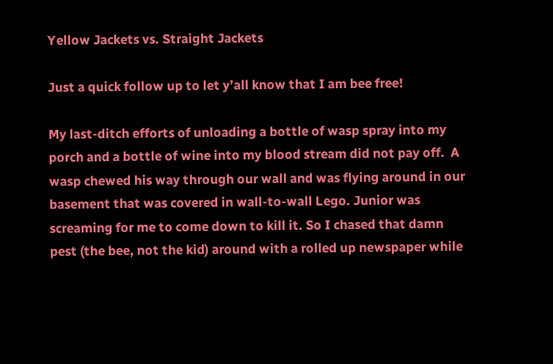Yellow Jackets vs. Straight Jackets

Just a quick follow up to let y’all know that I am bee free!

My last-ditch efforts of unloading a bottle of wasp spray into my porch and a bottle of wine into my blood stream did not pay off.  A wasp chewed his way through our wall and was flying around in our basement that was covered in wall-to-wall Lego. Junior was screaming for me to come down to kill it. So I chased that damn pest (the bee, not the kid) around with a rolled up newspaper while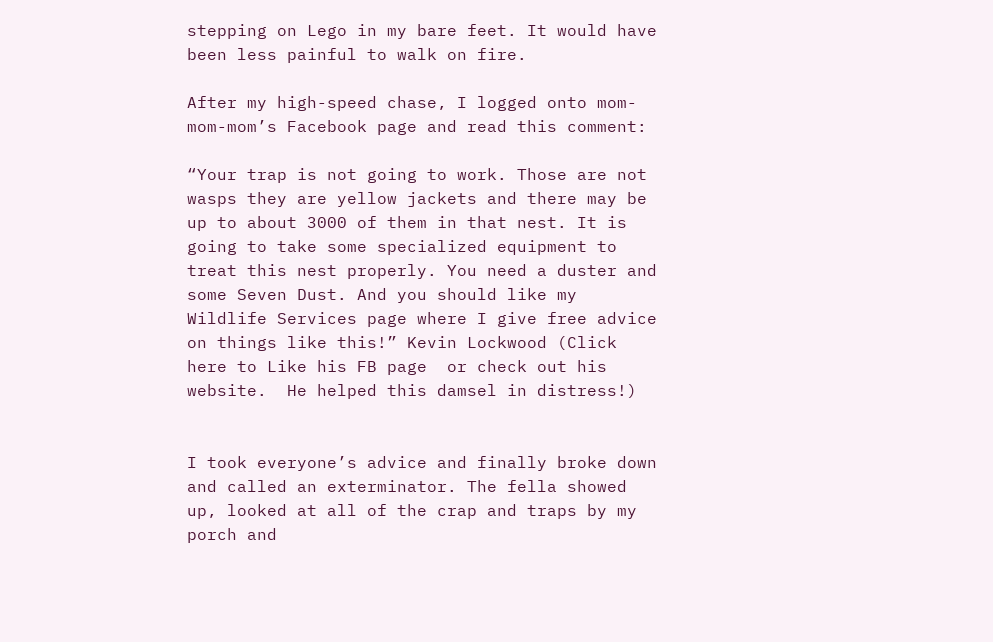stepping on Lego in my bare feet. It would have been less painful to walk on fire.

After my high-speed chase, I logged onto mom-mom-mom’s Facebook page and read this comment:

“Your trap is not going to work. Those are not wasps they are yellow jackets and there may be up to about 3000 of them in that nest. It is going to take some specialized equipment to treat this nest properly. You need a duster and some Seven Dust. And you should like my Wildlife Services page where I give free advice on things like this!” Kevin Lockwood (Click here to Like his FB page  or check out his website.  He helped this damsel in distress!)


I took everyone’s advice and finally broke down and called an exterminator. The fella showed up, looked at all of the crap and traps by my porch and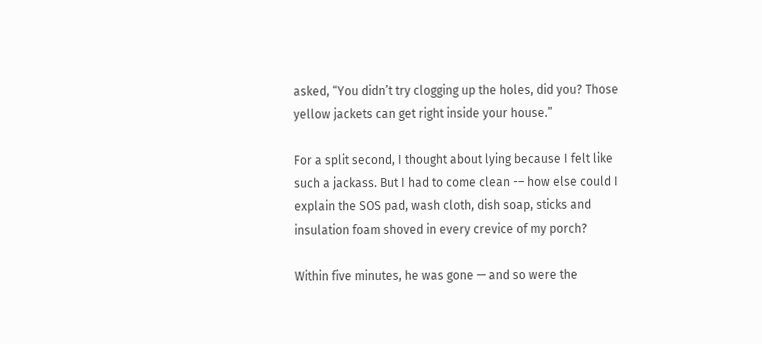asked, “You didn’t try clogging up the holes, did you? Those yellow jackets can get right inside your house.”

For a split second, I thought about lying because I felt like such a jackass. But I had to come clean -– how else could I explain the SOS pad, wash cloth, dish soap, sticks and insulation foam shoved in every crevice of my porch?

Within five minutes, he was gone — and so were the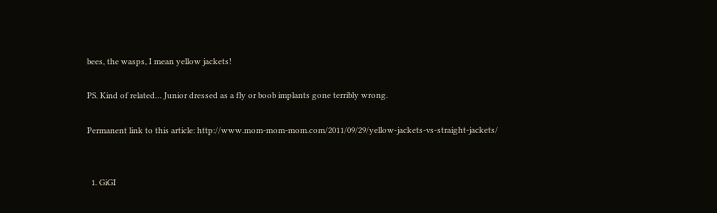bees, the wasps, I mean yellow jackets!

PS. Kind of related… Junior dressed as a fly or boob implants gone terribly wrong.

Permanent link to this article: http://www.mom-mom-mom.com/2011/09/29/yellow-jackets-vs-straight-jackets/


  1. GiGI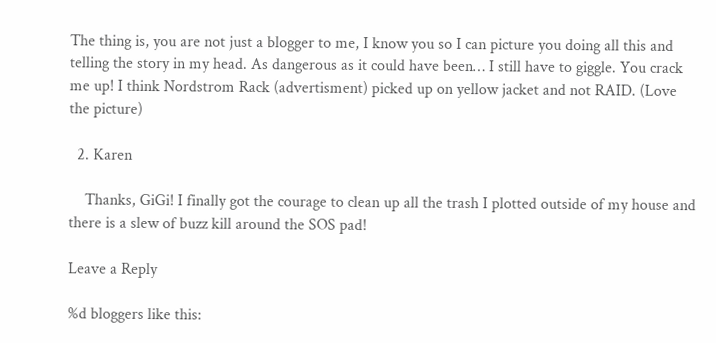The thing is, you are not just a blogger to me, I know you so I can picture you doing all this and telling the story in my head. As dangerous as it could have been… I still have to giggle. You crack me up! I think Nordstrom Rack (advertisment) picked up on yellow jacket and not RAID. (Love the picture)

  2. Karen

    Thanks, GiGi! I finally got the courage to clean up all the trash I plotted outside of my house and there is a slew of buzz kill around the SOS pad!

Leave a Reply

%d bloggers like this: